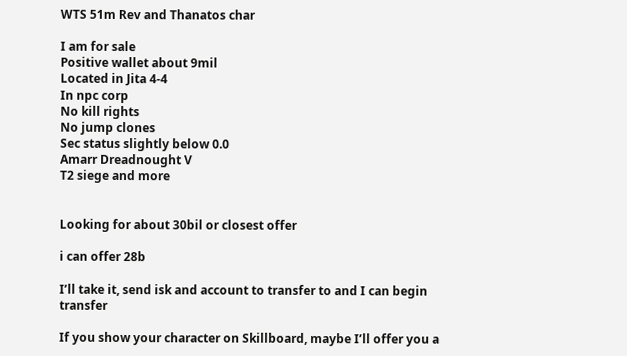WTS 51m Rev and Thanatos char

I am for sale
Positive wallet about 9mil
Located in Jita 4-4
In npc corp
No kill rights
No jump clones
Sec status slightly below 0.0
Amarr Dreadnought V
T2 siege and more


Looking for about 30bil or closest offer

i can offer 28b

I’ll take it, send isk and account to transfer to and I can begin transfer

If you show your character on Skillboard, maybe I’ll offer you a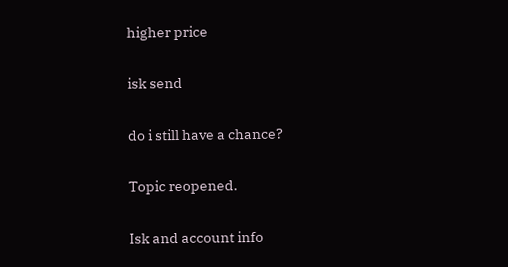higher price

isk send

do i still have a chance?

Topic reopened.

Isk and account info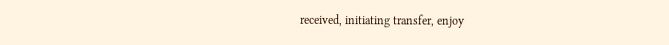received, initiating transfer, enjoy